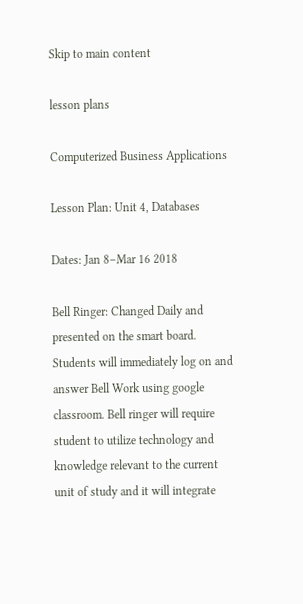Skip to main content

lesson plans

Computerized Business Applications

Lesson Plan: Unit 4, Databases

Dates: Jan 8–Mar 16 2018

Bell Ringer: Changed Daily and presented on the smart board. Students will immediately log on and answer Bell Work using google classroom. Bell ringer will require student to utilize technology and knowledge relevant to the current unit of study and it will integrate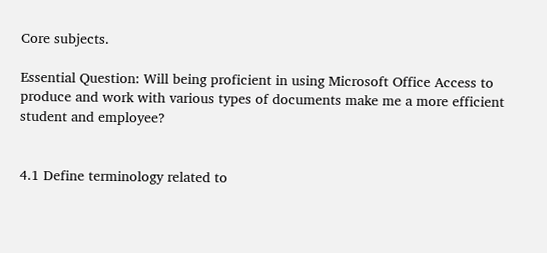Core subjects.

Essential Question: Will being proficient in using Microsoft Office Access to produce and work with various types of documents make me a more efficient student and employee?


4.1 Define terminology related to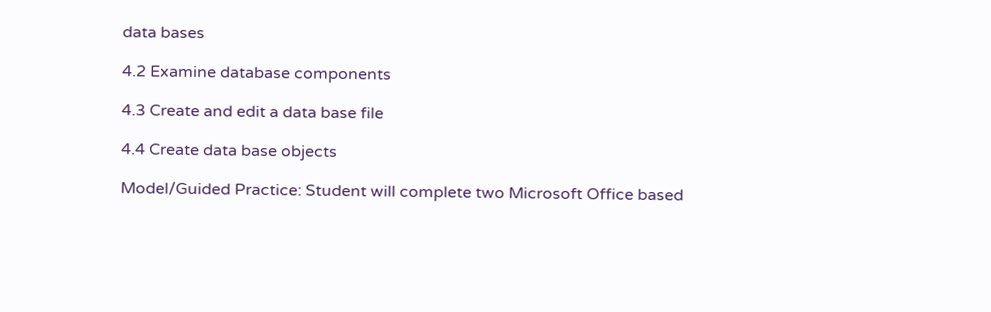data bases

4.2 Examine database components

4.3 Create and edit a data base file

4.4 Create data base objects

Model/Guided Practice: Student will complete two Microsoft Office based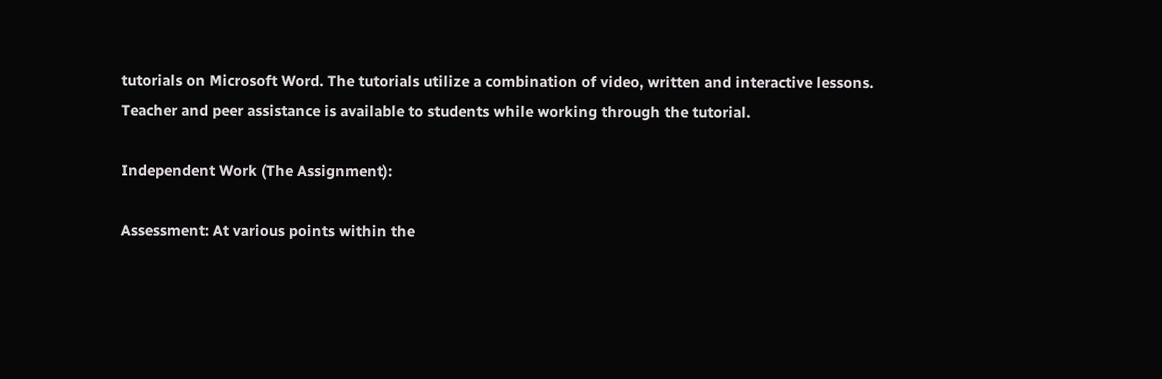tutorials on Microsoft Word. The tutorials utilize a combination of video, written and interactive lessons. Teacher and peer assistance is available to students while working through the tutorial.

Independent Work (The Assignment):

Assessment: At various points within the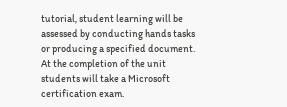tutorial, student learning will be assessed by conducting hands tasks or producing a specified document. At the completion of the unit students will take a Microsoft certification exam.